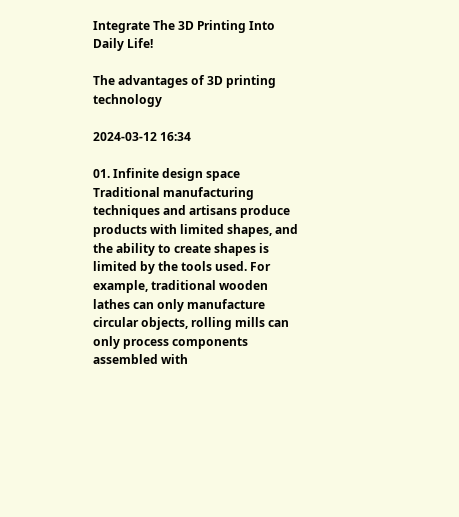Integrate The 3D Printing Into Daily Life!

The advantages of 3D printing technology

2024-03-12 16:34

01. Infinite design space
Traditional manufacturing techniques and artisans produce products with limited shapes, and the ability to create shapes is limited by the tools used. For example, traditional wooden lathes can only manufacture circular objects, rolling mills can only process components assembled with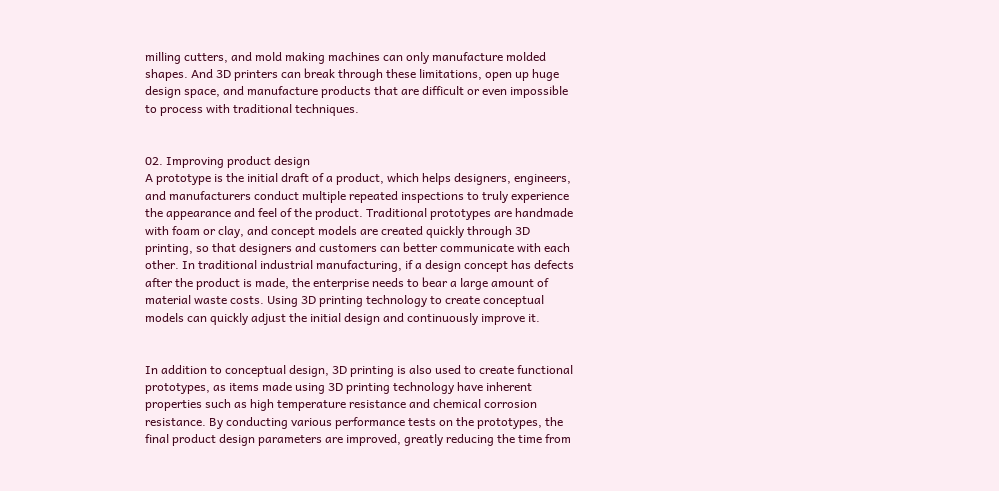milling cutters, and mold making machines can only manufacture molded shapes. And 3D printers can break through these limitations, open up huge design space, and manufacture products that are difficult or even impossible to process with traditional techniques.


02. Improving product design
A prototype is the initial draft of a product, which helps designers, engineers, and manufacturers conduct multiple repeated inspections to truly experience the appearance and feel of the product. Traditional prototypes are handmade with foam or clay, and concept models are created quickly through 3D printing, so that designers and customers can better communicate with each other. In traditional industrial manufacturing, if a design concept has defects after the product is made, the enterprise needs to bear a large amount of material waste costs. Using 3D printing technology to create conceptual models can quickly adjust the initial design and continuously improve it.


In addition to conceptual design, 3D printing is also used to create functional prototypes, as items made using 3D printing technology have inherent properties such as high temperature resistance and chemical corrosion resistance. By conducting various performance tests on the prototypes, the final product design parameters are improved, greatly reducing the time from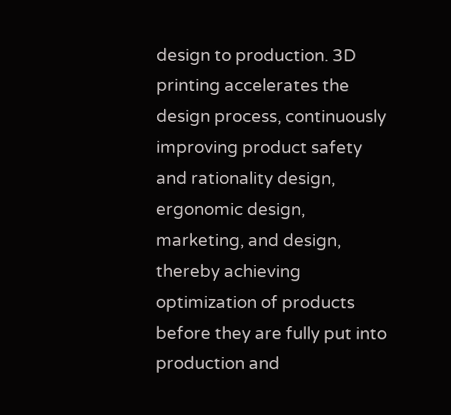design to production. 3D printing accelerates the design process, continuously improving product safety and rationality design, ergonomic design, marketing, and design, thereby achieving optimization of products before they are fully put into production and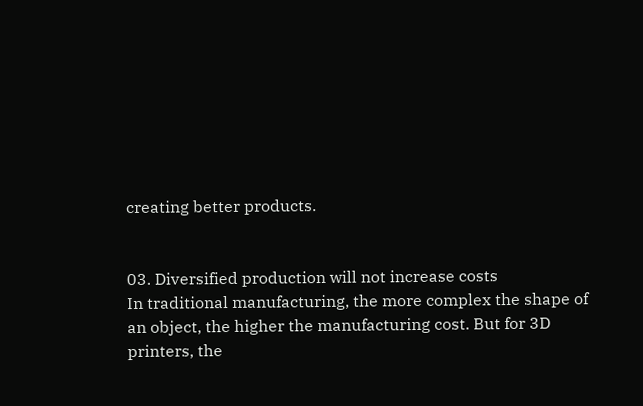creating better products.


03. Diversified production will not increase costs
In traditional manufacturing, the more complex the shape of an object, the higher the manufacturing cost. But for 3D printers, the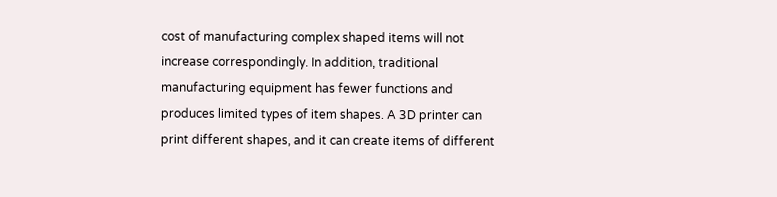cost of manufacturing complex shaped items will not increase correspondingly. In addition, traditional manufacturing equipment has fewer functions and produces limited types of item shapes. A 3D printer can print different shapes, and it can create items of different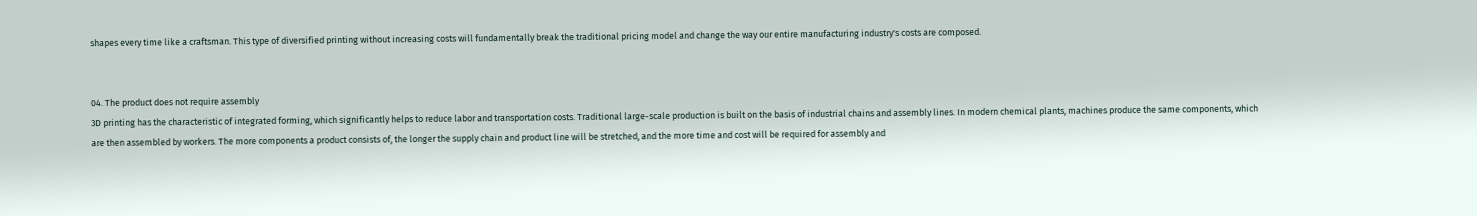shapes every time like a craftsman. This type of diversified printing without increasing costs will fundamentally break the traditional pricing model and change the way our entire manufacturing industry's costs are composed.


04. The product does not require assembly
3D printing has the characteristic of integrated forming, which significantly helps to reduce labor and transportation costs. Traditional large-scale production is built on the basis of industrial chains and assembly lines. In modern chemical plants, machines produce the same components, which are then assembled by workers. The more components a product consists of, the longer the supply chain and product line will be stretched, and the more time and cost will be required for assembly and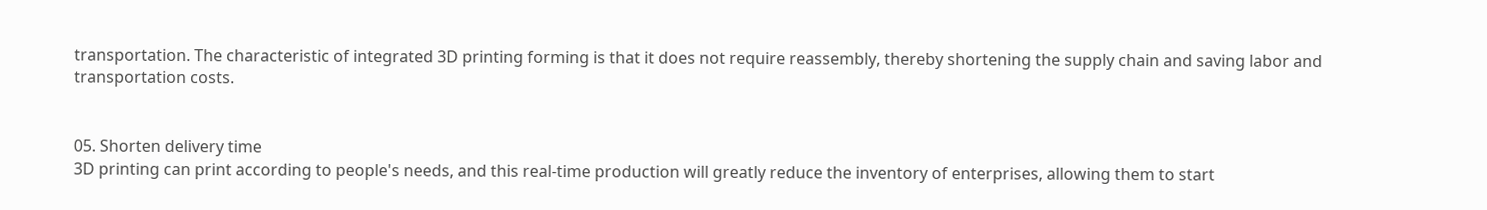transportation. The characteristic of integrated 3D printing forming is that it does not require reassembly, thereby shortening the supply chain and saving labor and transportation costs.


05. Shorten delivery time
3D printing can print according to people's needs, and this real-time production will greatly reduce the inventory of enterprises, allowing them to start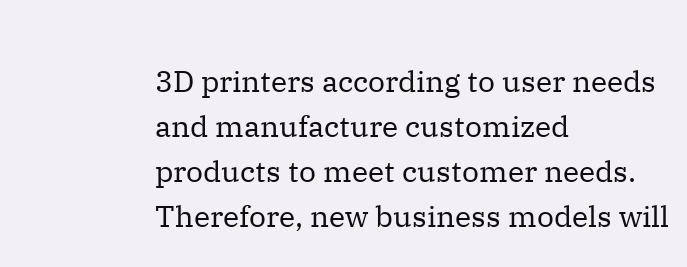3D printers according to user needs and manufacture customized products to meet customer needs. Therefore, new business models will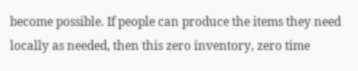become possible. If people can produce the items they need locally as needed, then this zero inventory, zero time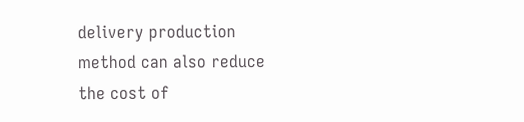delivery production method can also reduce the cost of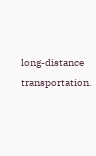long-distance transportation.